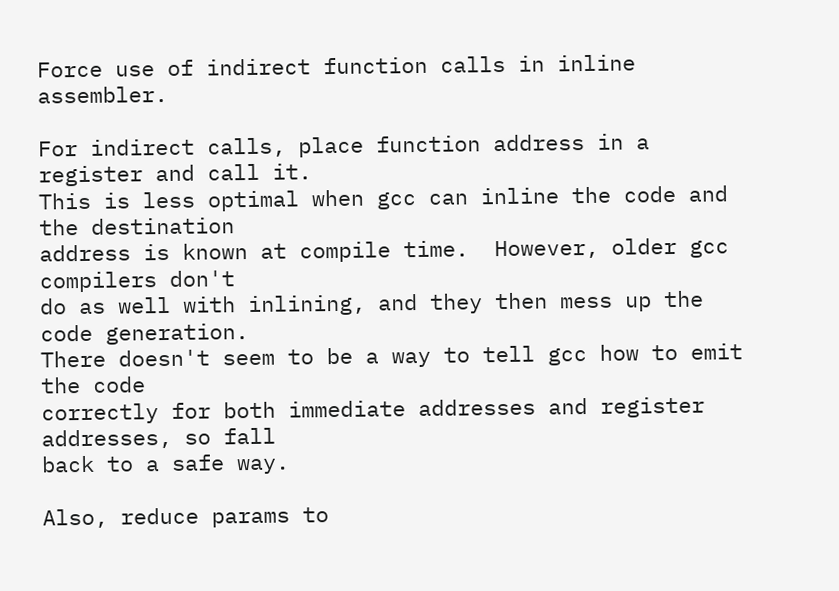Force use of indirect function calls in inline assembler.

For indirect calls, place function address in a register and call it.
This is less optimal when gcc can inline the code and the destination
address is known at compile time.  However, older gcc compilers don't
do as well with inlining, and they then mess up the code generation.
There doesn't seem to be a way to tell gcc how to emit the code
correctly for both immediate addresses and register addresses, so fall
back to a safe way.

Also, reduce params to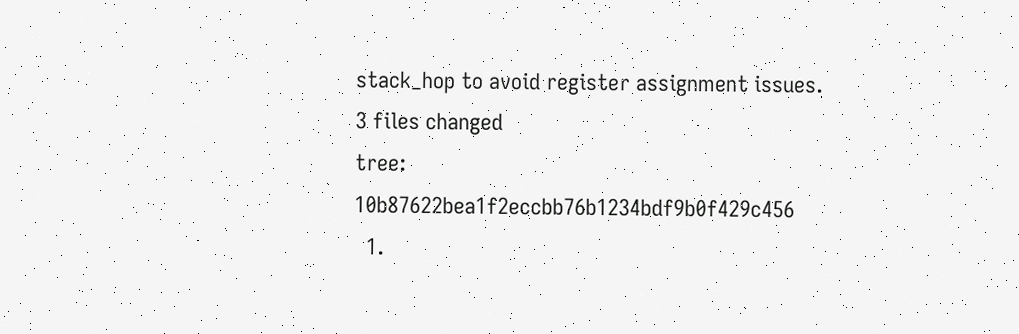stack_hop to avoid register assignment issues.
3 files changed
tree: 10b87622bea1f2eccbb76b1234bdf9b0f429c456
  1.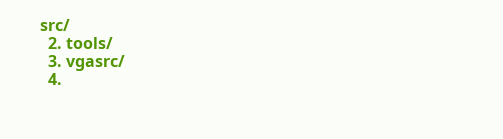src/
  2. tools/
  3. vgasrc/
  4.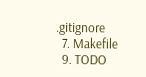.gitignore
  7. Makefile
  9. TODO